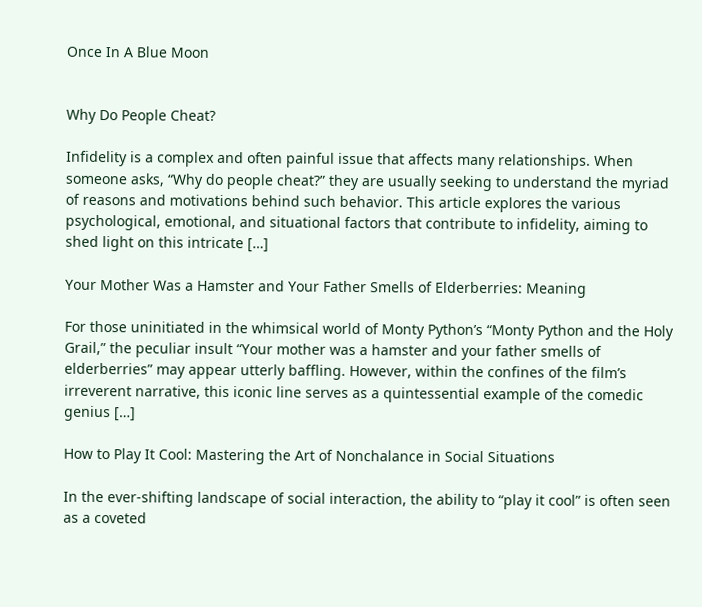Once In A Blue Moon


Why Do People Cheat?

Infidelity is a complex and often painful issue that affects many relationships. When someone asks, “Why do people cheat?” they are usually seeking to understand the myriad of reasons and motivations behind such behavior. This article explores the various psychological, emotional, and situational factors that contribute to infidelity, aiming to shed light on this intricate […]

Your Mother Was a Hamster and Your Father Smells of Elderberries: Meaning

For those uninitiated in the whimsical world of Monty Python’s “Monty Python and the Holy Grail,” the peculiar insult “Your mother was a hamster and your father smells of elderberries” may appear utterly baffling. However, within the confines of the film’s irreverent narrative, this iconic line serves as a quintessential example of the comedic genius […]

How to Play It Cool: Mastering the Art of Nonchalance in Social Situations

In the ever-shifting landscape of social interaction, the ability to “play it cool” is often seen as a coveted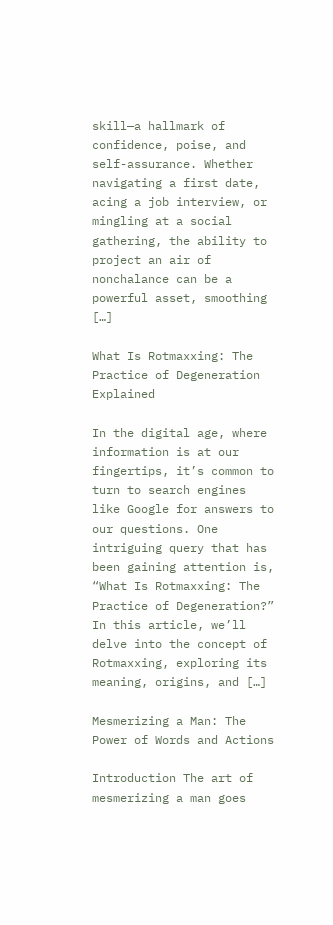skill—a hallmark of confidence, poise, and self-assurance. Whether navigating a first date, acing a job interview, or mingling at a social gathering, the ability to project an air of nonchalance can be a powerful asset, smoothing […]

What Is Rotmaxxing: The Practice of Degeneration Explained

In the digital age, where information is at our fingertips, it’s common to turn to search engines like Google for answers to our questions. One intriguing query that has been gaining attention is, “What Is Rotmaxxing: The Practice of Degeneration?” In this article, we’ll delve into the concept of Rotmaxxing, exploring its meaning, origins, and […]

Mesmerizing a Man: The Power of Words and Actions

Introduction The art of mesmerizing a man goes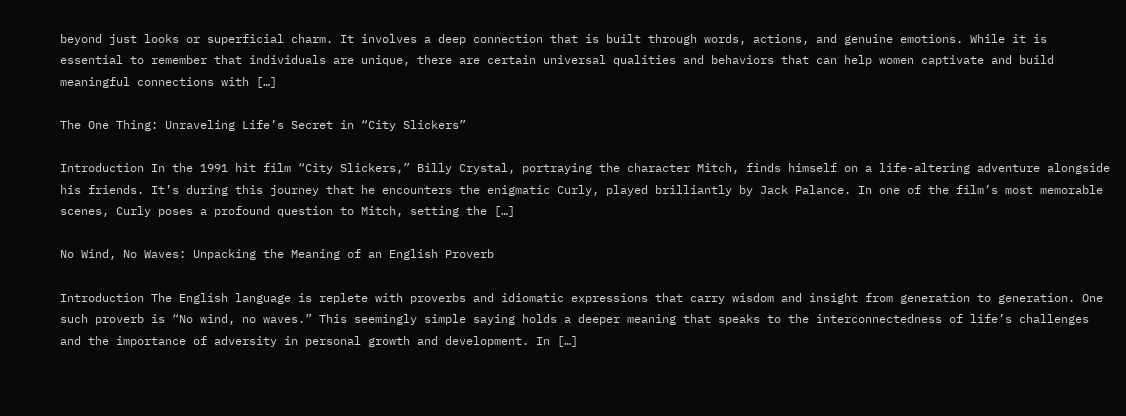beyond just looks or superficial charm. It involves a deep connection that is built through words, actions, and genuine emotions. While it is essential to remember that individuals are unique, there are certain universal qualities and behaviors that can help women captivate and build meaningful connections with […]

The One Thing: Unraveling Life’s Secret in “City Slickers”

Introduction In the 1991 hit film “City Slickers,” Billy Crystal, portraying the character Mitch, finds himself on a life-altering adventure alongside his friends. It’s during this journey that he encounters the enigmatic Curly, played brilliantly by Jack Palance. In one of the film’s most memorable scenes, Curly poses a profound question to Mitch, setting the […]

No Wind, No Waves: Unpacking the Meaning of an English Proverb

Introduction The English language is replete with proverbs and idiomatic expressions that carry wisdom and insight from generation to generation. One such proverb is “No wind, no waves.” This seemingly simple saying holds a deeper meaning that speaks to the interconnectedness of life’s challenges and the importance of adversity in personal growth and development. In […]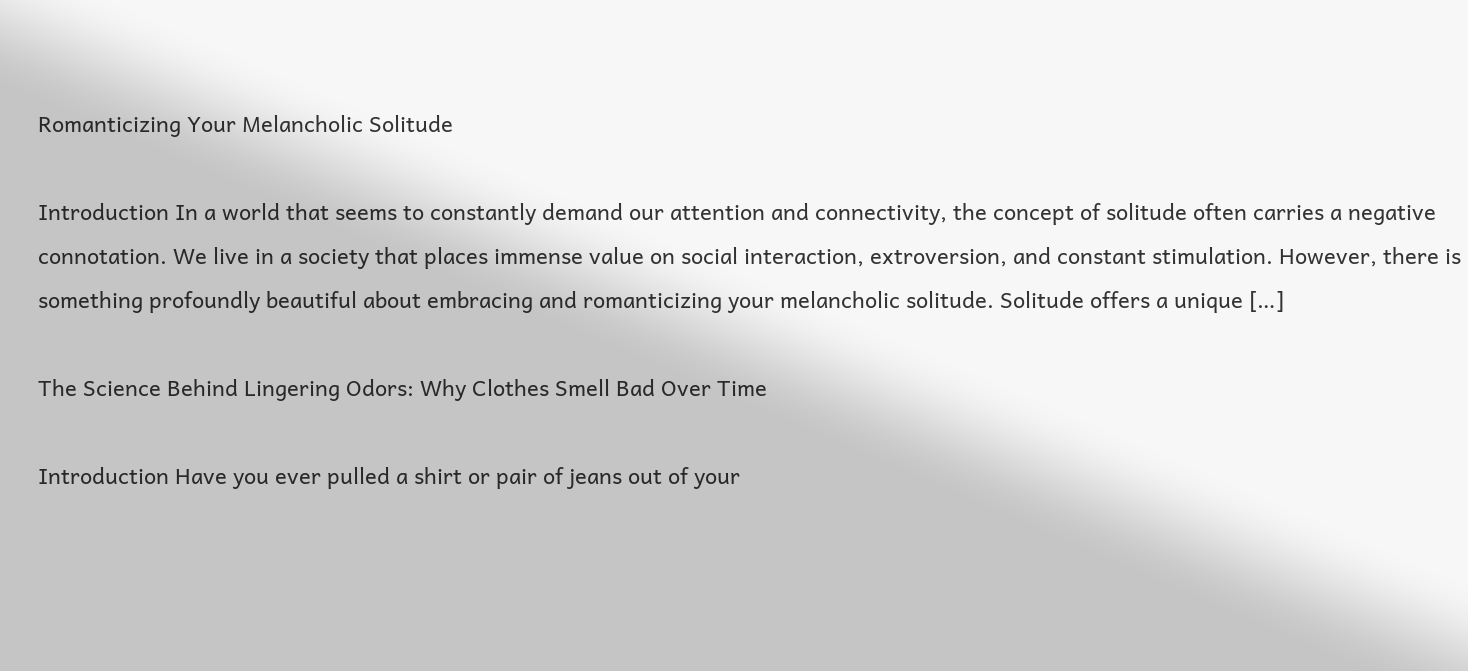Romanticizing Your Melancholic Solitude

Introduction In a world that seems to constantly demand our attention and connectivity, the concept of solitude often carries a negative connotation. We live in a society that places immense value on social interaction, extroversion, and constant stimulation. However, there is something profoundly beautiful about embracing and romanticizing your melancholic solitude. Solitude offers a unique […]

The Science Behind Lingering Odors: Why Clothes Smell Bad Over Time

Introduction Have you ever pulled a shirt or pair of jeans out of your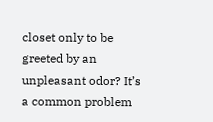closet only to be greeted by an unpleasant odor? It’s a common problem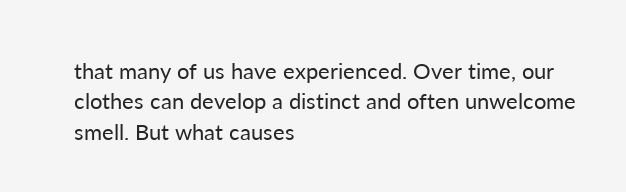that many of us have experienced. Over time, our clothes can develop a distinct and often unwelcome smell. But what causes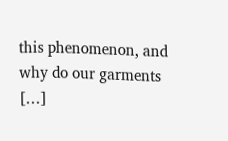this phenomenon, and why do our garments […]